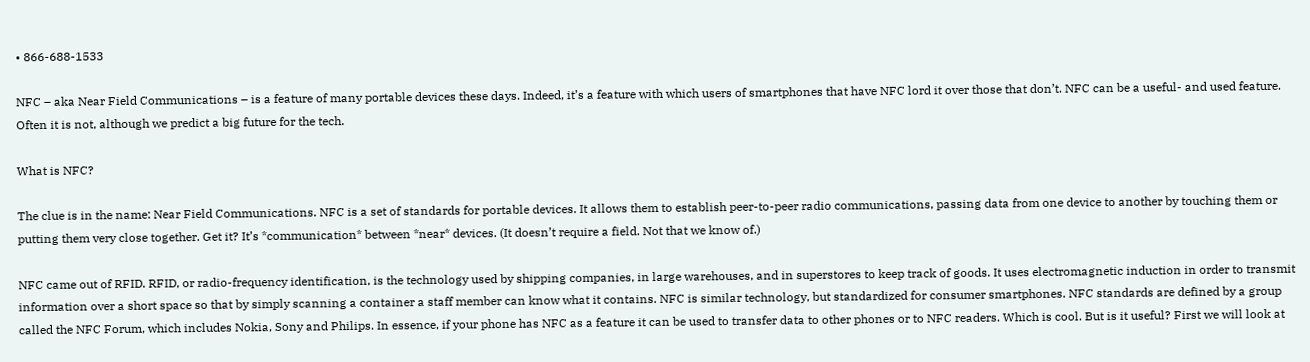• 866-688-1533

NFC – aka Near Field Communications – is a feature of many portable devices these days. Indeed, it’s a feature with which users of smartphones that have NFC lord it over those that don’t. NFC can be a useful- and used feature. Often it is not, although we predict a big future for the tech.

What is NFC?

The clue is in the name: Near Field Communications. NFC is a set of standards for portable devices. It allows them to establish peer-to-peer radio communications, passing data from one device to another by touching them or putting them very close together. Get it? It’s *communication* between *near* devices. (It doesn’t require a field. Not that we know of.)

NFC came out of RFID. RFID, or radio-frequency identification, is the technology used by shipping companies, in large warehouses, and in superstores to keep track of goods. It uses electromagnetic induction in order to transmit information over a short space so that by simply scanning a container a staff member can know what it contains. NFC is similar technology, but standardized for consumer smartphones. NFC standards are defined by a group called the NFC Forum, which includes Nokia, Sony and Philips. In essence, if your phone has NFC as a feature it can be used to transfer data to other phones or to NFC readers. Which is cool. But is it useful? First we will look at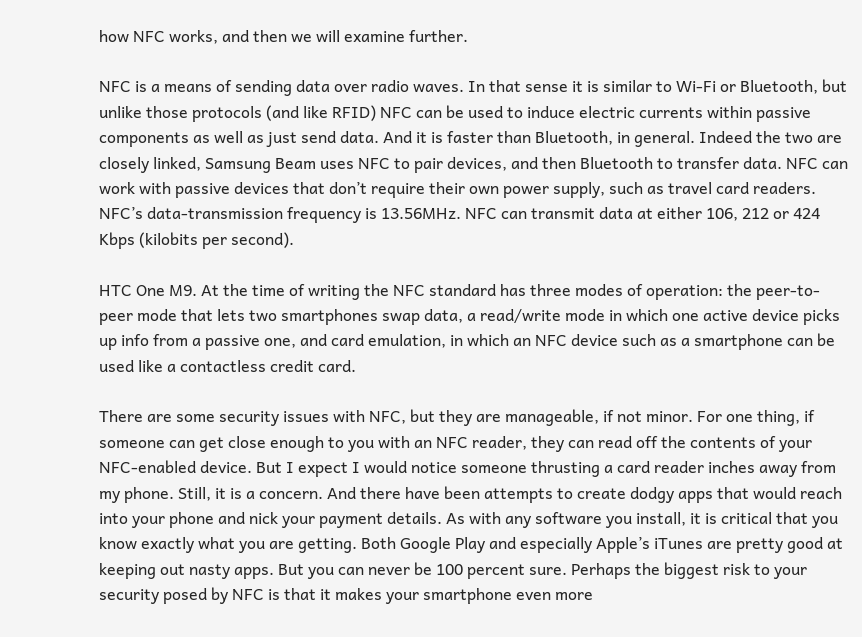how NFC works, and then we will examine further.

NFC is a means of sending data over radio waves. In that sense it is similar to Wi-Fi or Bluetooth, but unlike those protocols (and like RFID) NFC can be used to induce electric currents within passive components as well as just send data. And it is faster than Bluetooth, in general. Indeed the two are closely linked, Samsung Beam uses NFC to pair devices, and then Bluetooth to transfer data. NFC can work with passive devices that don’t require their own power supply, such as travel card readers. NFC’s data-transmission frequency is 13.56MHz. NFC can transmit data at either 106, 212 or 424 Kbps (kilobits per second).

HTC One M9. At the time of writing the NFC standard has three modes of operation: the peer-to-peer mode that lets two smartphones swap data, a read/write mode in which one active device picks up info from a passive one, and card emulation, in which an NFC device such as a smartphone can be used like a contactless credit card.

There are some security issues with NFC, but they are manageable, if not minor. For one thing, if someone can get close enough to you with an NFC reader, they can read off the contents of your NFC-enabled device. But I expect I would notice someone thrusting a card reader inches away from my phone. Still, it is a concern. And there have been attempts to create dodgy apps that would reach into your phone and nick your payment details. As with any software you install, it is critical that you know exactly what you are getting. Both Google Play and especially Apple’s iTunes are pretty good at keeping out nasty apps. But you can never be 100 percent sure. Perhaps the biggest risk to your security posed by NFC is that it makes your smartphone even more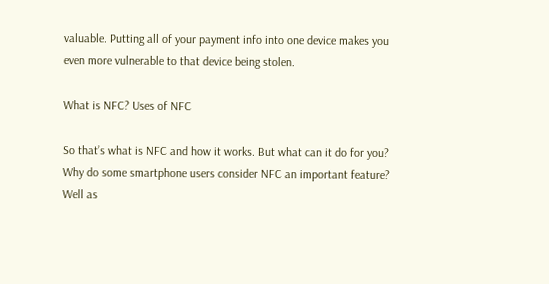valuable. Putting all of your payment info into one device makes you even more vulnerable to that device being stolen.

What is NFC? Uses of NFC

So that’s what is NFC and how it works. But what can it do for you? Why do some smartphone users consider NFC an important feature? Well as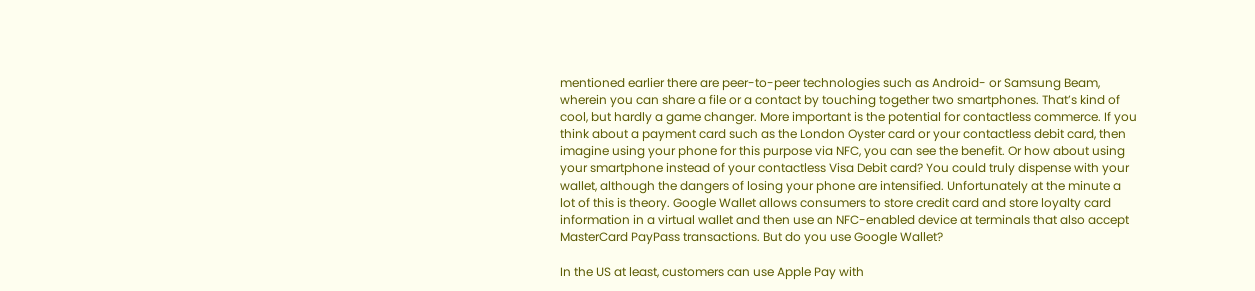mentioned earlier there are peer-to-peer technologies such as Android- or Samsung Beam, wherein you can share a file or a contact by touching together two smartphones. That’s kind of cool, but hardly a game changer. More important is the potential for contactless commerce. If you think about a payment card such as the London Oyster card or your contactless debit card, then imagine using your phone for this purpose via NFC, you can see the benefit. Or how about using your smartphone instead of your contactless Visa Debit card? You could truly dispense with your wallet, although the dangers of losing your phone are intensified. Unfortunately at the minute a lot of this is theory. Google Wallet allows consumers to store credit card and store loyalty card information in a virtual wallet and then use an NFC-enabled device at terminals that also accept MasterCard PayPass transactions. But do you use Google Wallet?

In the US at least, customers can use Apple Pay with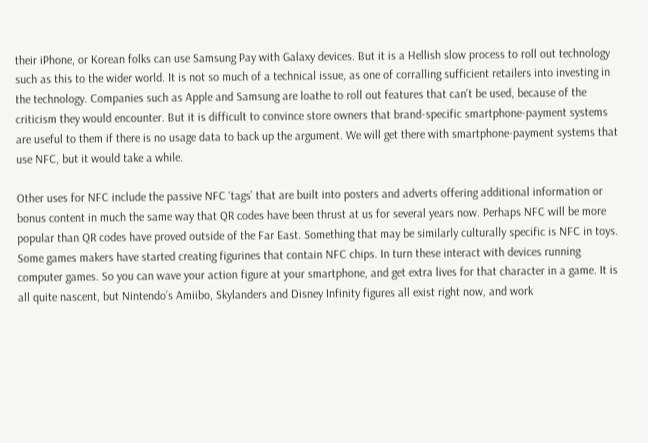their iPhone, or Korean folks can use Samsung Pay with Galaxy devices. But it is a Hellish slow process to roll out technology such as this to the wider world. It is not so much of a technical issue, as one of corralling sufficient retailers into investing in the technology. Companies such as Apple and Samsung are loathe to roll out features that can’t be used, because of the criticism they would encounter. But it is difficult to convince store owners that brand-specific smartphone-payment systems are useful to them if there is no usage data to back up the argument. We will get there with smartphone-payment systems that use NFC, but it would take a while.

Other uses for NFC include the passive NFC ‘tags’ that are built into posters and adverts offering additional information or bonus content in much the same way that QR codes have been thrust at us for several years now. Perhaps NFC will be more popular than QR codes have proved outside of the Far East. Something that may be similarly culturally specific is NFC in toys. Some games makers have started creating figurines that contain NFC chips. In turn these interact with devices running computer games. So you can wave your action figure at your smartphone, and get extra lives for that character in a game. It is all quite nascent, but Nintendo’s Amiibo, Skylanders and Disney Infinity figures all exist right now, and work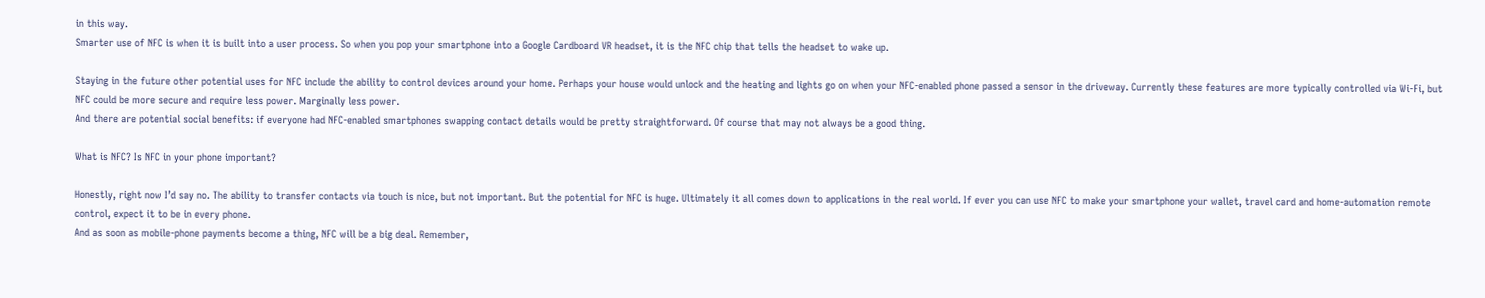in this way.
Smarter use of NFC is when it is built into a user process. So when you pop your smartphone into a Google Cardboard VR headset, it is the NFC chip that tells the headset to wake up.

Staying in the future other potential uses for NFC include the ability to control devices around your home. Perhaps your house would unlock and the heating and lights go on when your NFC-enabled phone passed a sensor in the driveway. Currently these features are more typically controlled via Wi-Fi, but NFC could be more secure and require less power. Marginally less power.
And there are potential social benefits: if everyone had NFC-enabled smartphones swapping contact details would be pretty straightforward. Of course that may not always be a good thing.

What is NFC? Is NFC in your phone important?

Honestly, right now I’d say no. The ability to transfer contacts via touch is nice, but not important. But the potential for NFC is huge. Ultimately it all comes down to applications in the real world. If ever you can use NFC to make your smartphone your wallet, travel card and home-automation remote control, expect it to be in every phone.
And as soon as mobile-phone payments become a thing, NFC will be a big deal. Remember,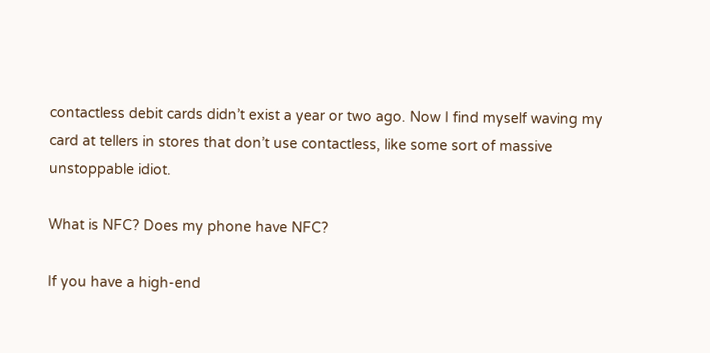contactless debit cards didn’t exist a year or two ago. Now I find myself waving my card at tellers in stores that don’t use contactless, like some sort of massive unstoppable idiot.

What is NFC? Does my phone have NFC?

If you have a high-end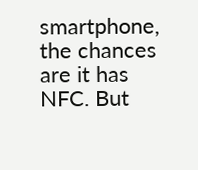smartphone, the chances are it has NFC. But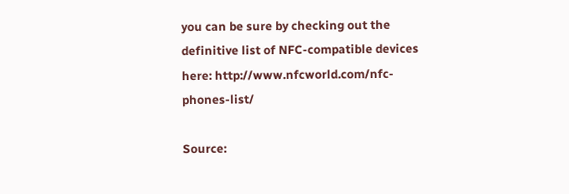you can be sure by checking out the definitive list of NFC-compatible devices here: http://www.nfcworld.com/nfc-phones-list/

Source: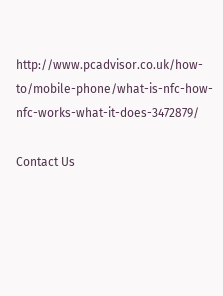http://www.pcadvisor.co.uk/how-to/mobile-phone/what-is-nfc-how-nfc-works-what-it-does-3472879/

Contact Us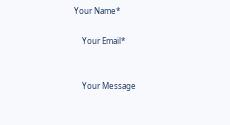Your Name*

    Your Email*


    Your Message